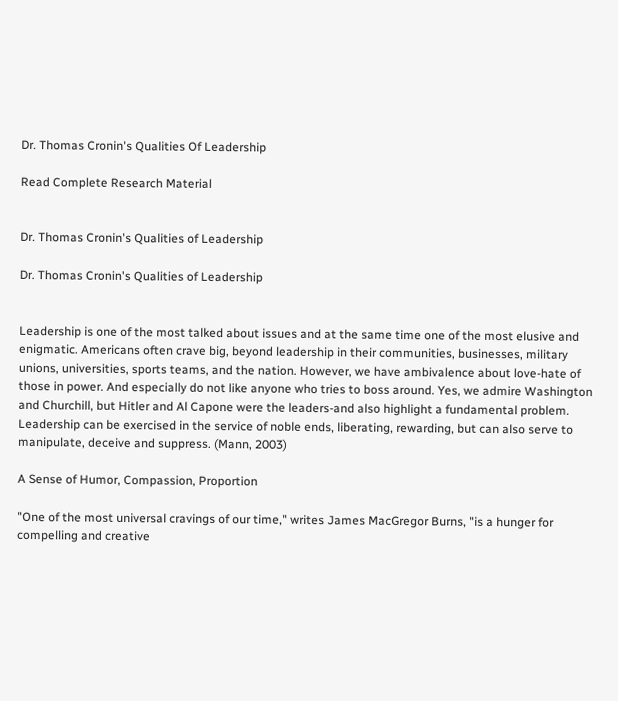Dr. Thomas Cronin's Qualities Of Leadership

Read Complete Research Material


Dr. Thomas Cronin's Qualities of Leadership

Dr. Thomas Cronin's Qualities of Leadership


Leadership is one of the most talked about issues and at the same time one of the most elusive and enigmatic. Americans often crave big, beyond leadership in their communities, businesses, military unions, universities, sports teams, and the nation. However, we have ambivalence about love-hate of those in power. And especially do not like anyone who tries to boss around. Yes, we admire Washington and Churchill, but Hitler and Al Capone were the leaders-and also highlight a fundamental problem. Leadership can be exercised in the service of noble ends, liberating, rewarding, but can also serve to manipulate, deceive and suppress. (Mann, 2003)

A Sense of Humor, Compassion, Proportion

"One of the most universal cravings of our time," writes James MacGregor Burns, "is a hunger for compelling and creative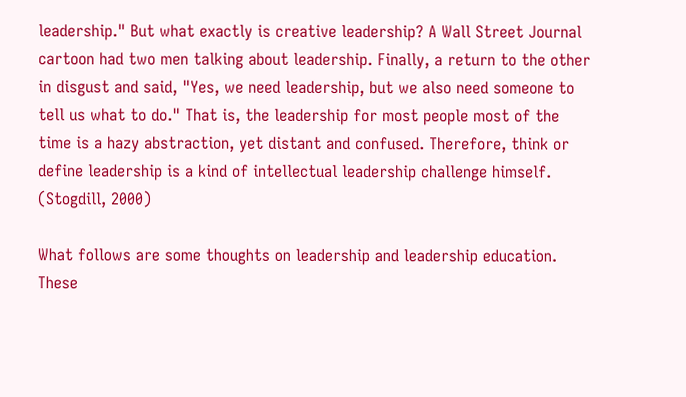leadership." But what exactly is creative leadership? A Wall Street Journal cartoon had two men talking about leadership. Finally, a return to the other in disgust and said, "Yes, we need leadership, but we also need someone to tell us what to do." That is, the leadership for most people most of the time is a hazy abstraction, yet distant and confused. Therefore, think or define leadership is a kind of intellectual leadership challenge himself. (Stogdill, 2000)

What follows are some thoughts on leadership and leadership education. These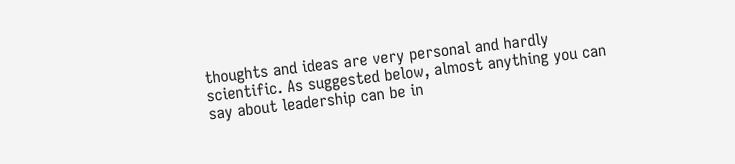thoughts and ideas are very personal and hardly scientific. As suggested below, almost anything you can say about leadership can be in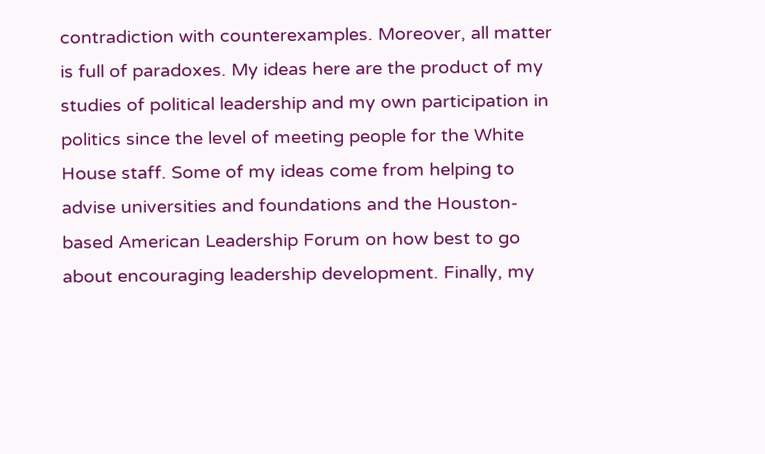contradiction with counterexamples. Moreover, all matter is full of paradoxes. My ideas here are the product of my studies of political leadership and my own participation in politics since the level of meeting people for the White House staff. Some of my ideas come from helping to advise universities and foundations and the Houston-based American Leadership Forum on how best to go about encouraging leadership development. Finally, my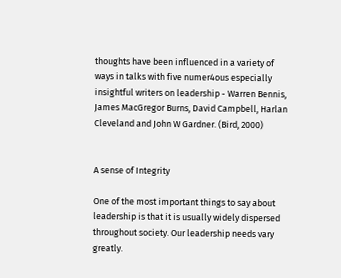thoughts have been influenced in a variety of ways in talks with five numer4ous especially insightful writers on leadership - Warren Bennis, James MacGregor Burns, David Campbell, Harlan Cleveland and John W Gardner. (Bird, 2000)


A sense of Integrity

One of the most important things to say about leadership is that it is usually widely dispersed throughout society. Our leadership needs vary greatly.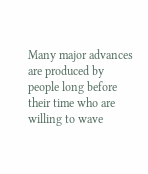Many major advances are produced by people long before their time who are willing to wave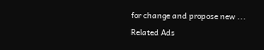for change and propose new ...
Related Ads